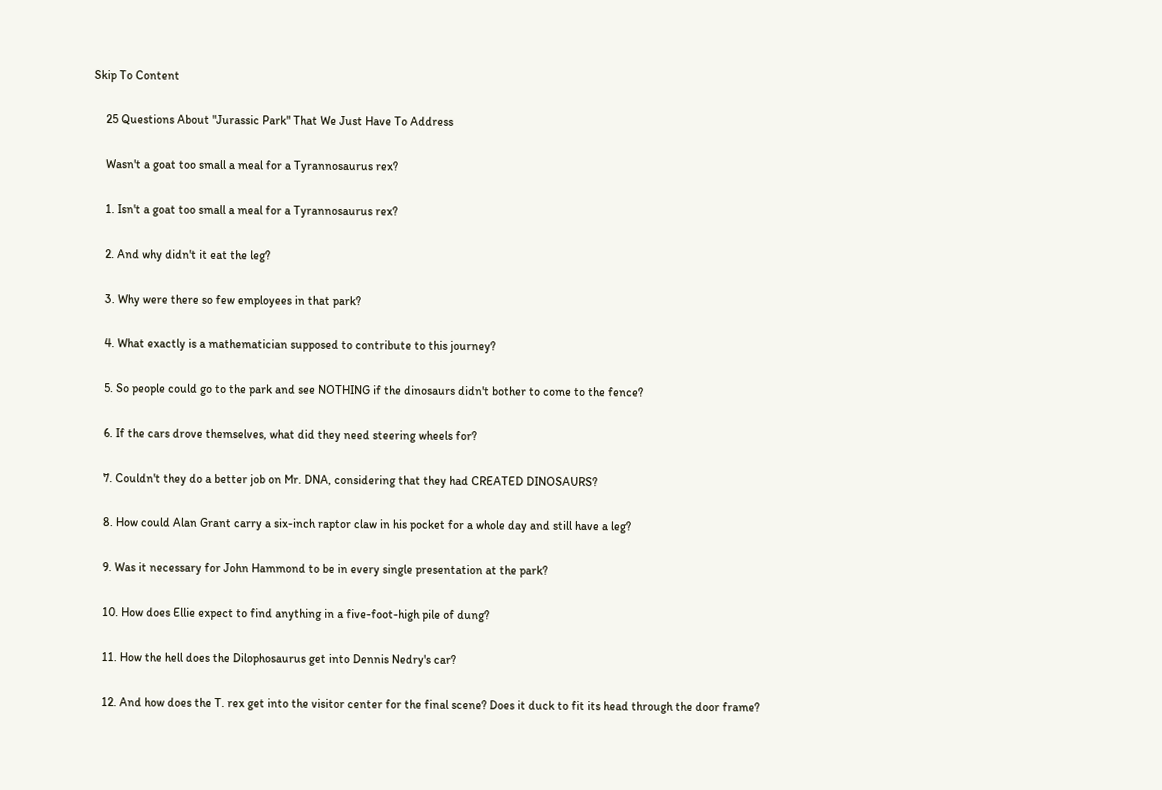Skip To Content

    25 Questions About "Jurassic Park" That We Just Have To Address

    Wasn't a goat too small a meal for a Tyrannosaurus rex?

    1. Isn't a goat too small a meal for a Tyrannosaurus rex?

    2. And why didn't it eat the leg?

    3. Why were there so few employees in that park?

    4. What exactly is a mathematician supposed to contribute to this journey?

    5. So people could go to the park and see NOTHING if the dinosaurs didn't bother to come to the fence?

    6. If the cars drove themselves, what did they need steering wheels for?

    7. Couldn't they do a better job on Mr. DNA, considering that they had CREATED DINOSAURS?

    8. How could Alan Grant carry a six-inch raptor claw in his pocket for a whole day and still have a leg?

    9. Was it necessary for John Hammond to be in every single presentation at the park?

    10. How does Ellie expect to find anything in a five-foot-high pile of dung?

    11. How the hell does the Dilophosaurus get into Dennis Nedry's car?

    12. And how does the T. rex get into the visitor center for the final scene? Does it duck to fit its head through the door frame?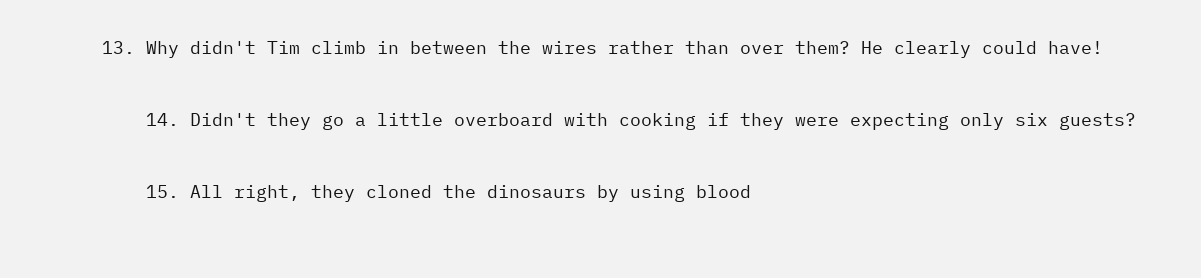13. Why didn't Tim climb in between the wires rather than over them? He clearly could have!

    14. Didn't they go a little overboard with cooking if they were expecting only six guests?

    15. All right, they cloned the dinosaurs by using blood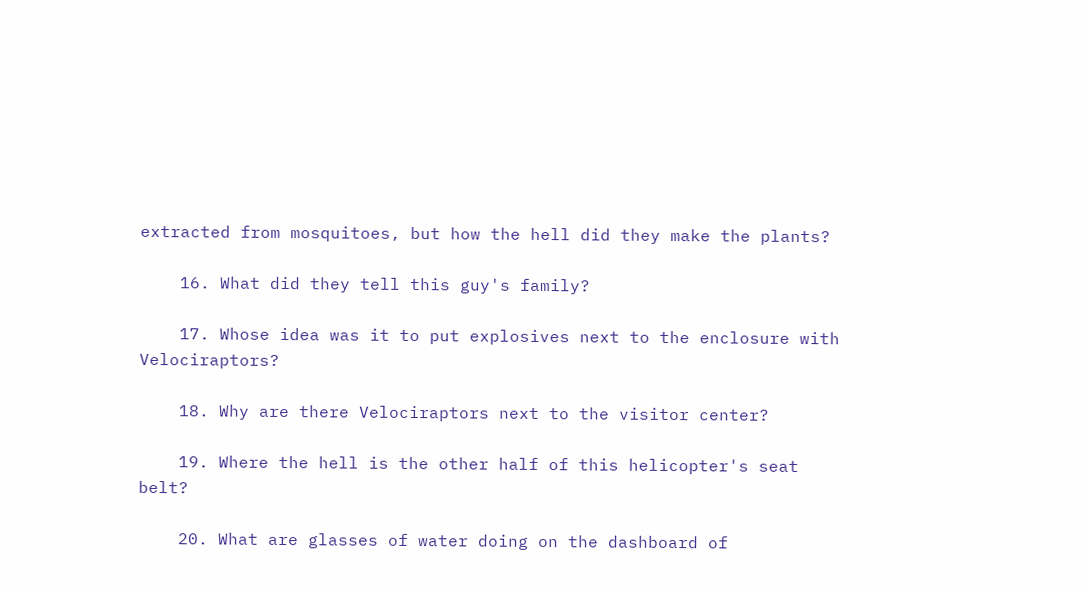extracted from mosquitoes, but how the hell did they make the plants?

    16. What did they tell this guy's family?

    17. Whose idea was it to put explosives next to the enclosure with Velociraptors?

    18. Why are there Velociraptors next to the visitor center?

    19. Where the hell is the other half of this helicopter's seat belt?

    20. What are glasses of water doing on the dashboard of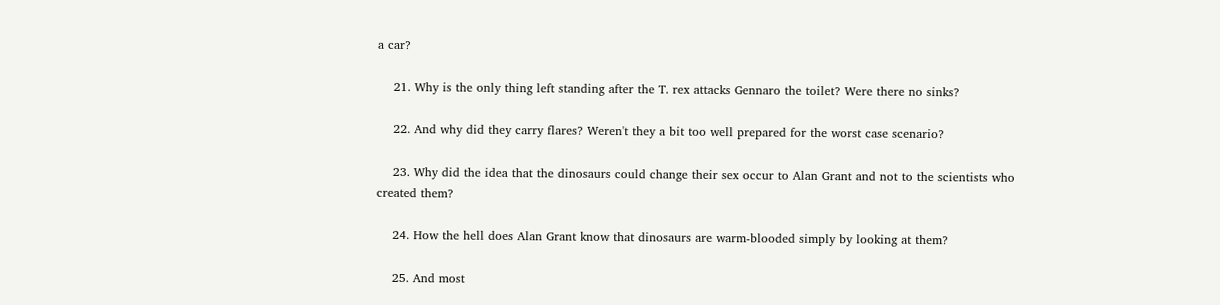a car?

    21. Why is the only thing left standing after the T. rex attacks Gennaro the toilet? Were there no sinks?

    22. And why did they carry flares? Weren't they a bit too well prepared for the worst case scenario?

    23. Why did the idea that the dinosaurs could change their sex occur to Alan Grant and not to the scientists who created them?

    24. How the hell does Alan Grant know that dinosaurs are warm-blooded simply by looking at them?

    25. And most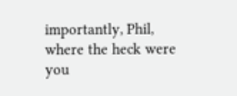importantly, Phil, where the heck were you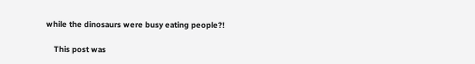while the dinosaurs were busy eating people?!

    This post was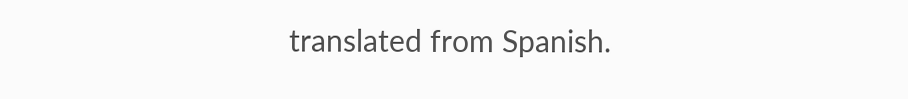translated from Spanish.